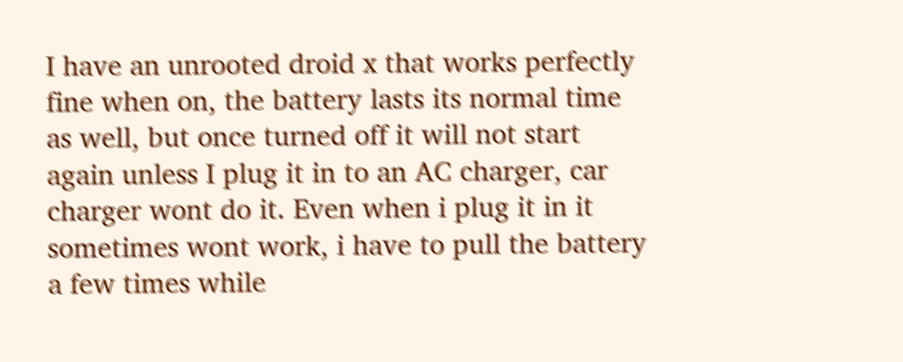I have an unrooted droid x that works perfectly fine when on, the battery lasts its normal time as well, but once turned off it will not start again unless I plug it in to an AC charger, car charger wont do it. Even when i plug it in it sometimes wont work, i have to pull the battery a few times while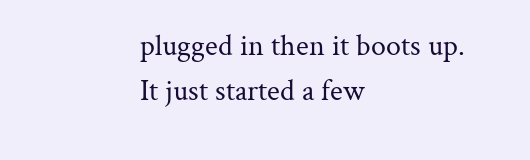plugged in then it boots up. It just started a few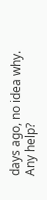days ago, no idea why.
Any help?